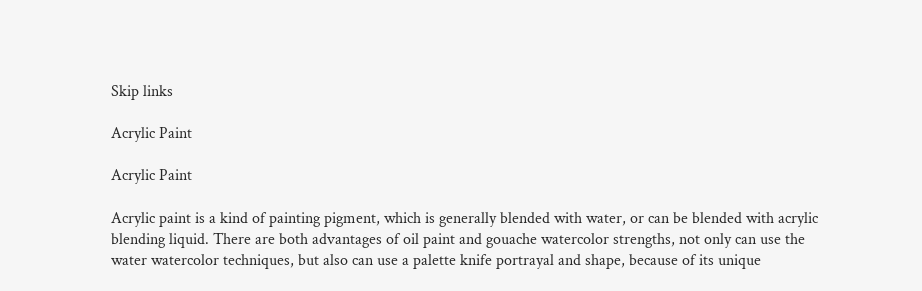Skip links

Acrylic Paint

Acrylic Paint

Acrylic paint is a kind of painting pigment, which is generally blended with water, or can be blended with acrylic blending liquid. There are both advantages of oil paint and gouache watercolor strengths, not only can use the water watercolor techniques, but also can use a palette knife portrayal and shape, because of its unique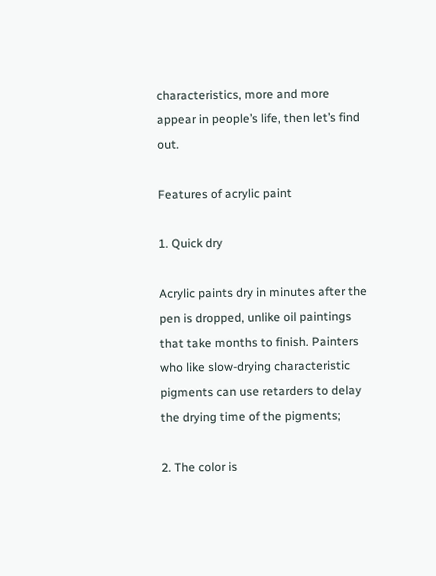characteristics, more and more appear in people’s life, then let’s find out.

Features of acrylic paint

1. Quick dry

Acrylic paints dry in minutes after the pen is dropped, unlike oil paintings that take months to finish. Painters who like slow-drying characteristic pigments can use retarders to delay the drying time of the pigments;

2. The color is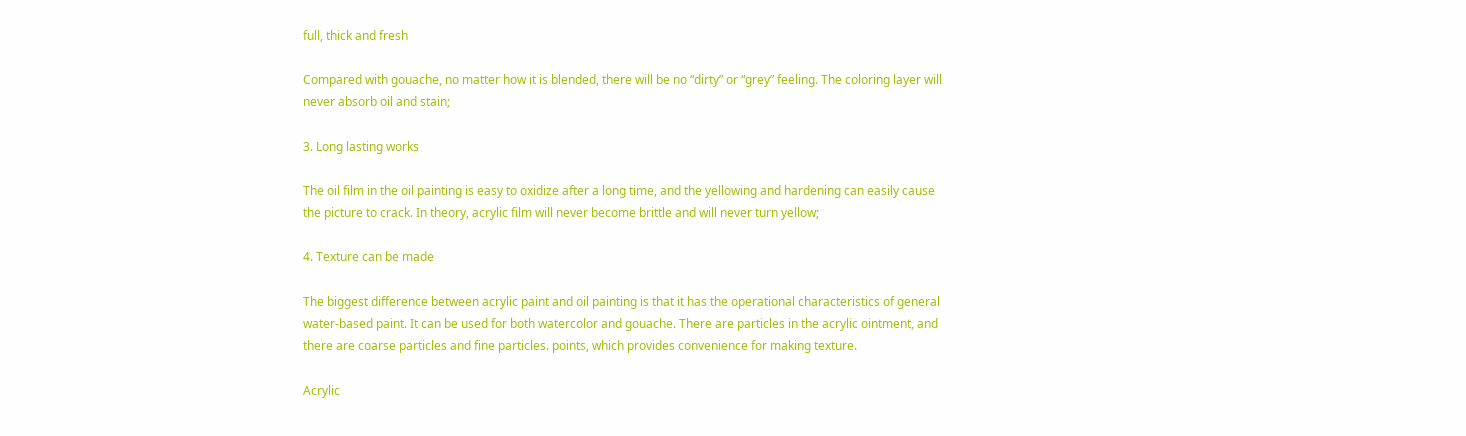full, thick and fresh

Compared with gouache, no matter how it is blended, there will be no “dirty” or “grey” feeling. The coloring layer will never absorb oil and stain;

3. Long lasting works

The oil film in the oil painting is easy to oxidize after a long time, and the yellowing and hardening can easily cause the picture to crack. In theory, acrylic film will never become brittle and will never turn yellow;

4. Texture can be made

The biggest difference between acrylic paint and oil painting is that it has the operational characteristics of general water-based paint. It can be used for both watercolor and gouache. There are particles in the acrylic ointment, and there are coarse particles and fine particles. points, which provides convenience for making texture.

Acrylic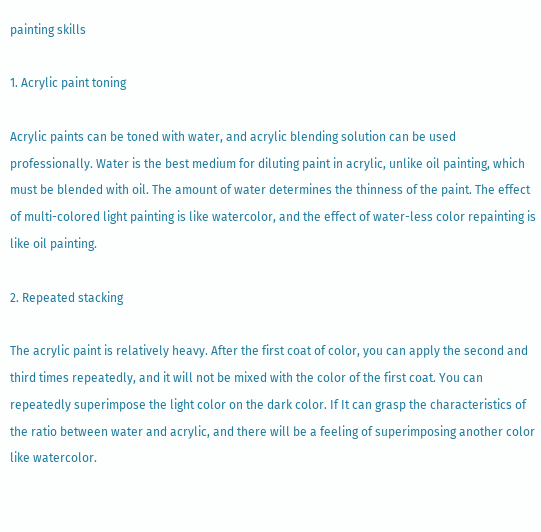painting skills

1. Acrylic paint toning

Acrylic paints can be toned with water, and acrylic blending solution can be used professionally. Water is the best medium for diluting paint in acrylic, unlike oil painting, which must be blended with oil. The amount of water determines the thinness of the paint. The effect of multi-colored light painting is like watercolor, and the effect of water-less color repainting is like oil painting.

2. Repeated stacking

The acrylic paint is relatively heavy. After the first coat of color, you can apply the second and third times repeatedly, and it will not be mixed with the color of the first coat. You can repeatedly superimpose the light color on the dark color. If It can grasp the characteristics of the ratio between water and acrylic, and there will be a feeling of superimposing another color like watercolor.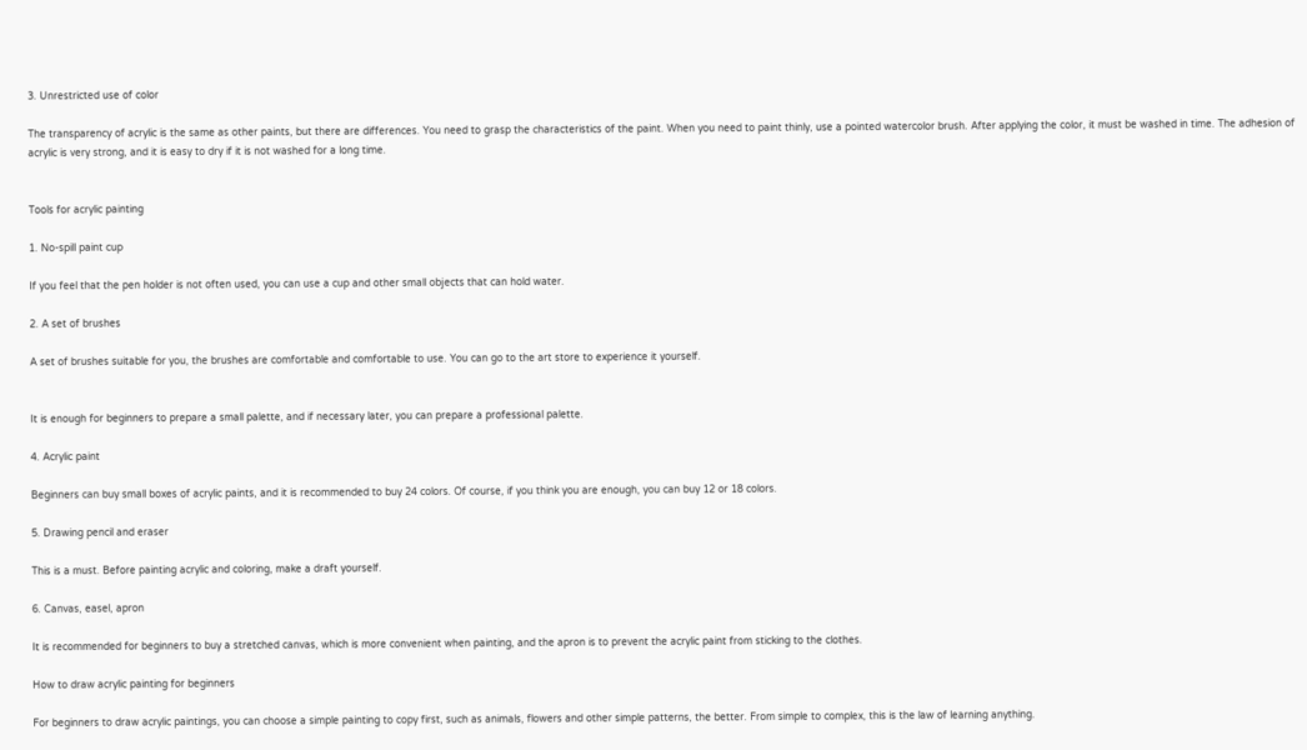3. Unrestricted use of color

The transparency of acrylic is the same as other paints, but there are differences. You need to grasp the characteristics of the paint. When you need to paint thinly, use a pointed watercolor brush. After applying the color, it must be washed in time. The adhesion of acrylic is very strong, and it is easy to dry if it is not washed for a long time.


Tools for acrylic painting

1. No-spill paint cup

If you feel that the pen holder is not often used, you can use a cup and other small objects that can hold water.

2. A set of brushes

A set of brushes suitable for you, the brushes are comfortable and comfortable to use. You can go to the art store to experience it yourself.


It is enough for beginners to prepare a small palette, and if necessary later, you can prepare a professional palette.

4. Acrylic paint

Beginners can buy small boxes of acrylic paints, and it is recommended to buy 24 colors. Of course, if you think you are enough, you can buy 12 or 18 colors.

5. Drawing pencil and eraser

This is a must. Before painting acrylic and coloring, make a draft yourself.

6. Canvas, easel, apron

It is recommended for beginners to buy a stretched canvas, which is more convenient when painting, and the apron is to prevent the acrylic paint from sticking to the clothes.

How to draw acrylic painting for beginners

For beginners to draw acrylic paintings, you can choose a simple painting to copy first, such as animals, flowers and other simple patterns, the better. From simple to complex, this is the law of learning anything.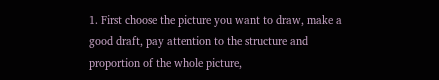1. First choose the picture you want to draw, make a good draft, pay attention to the structure and proportion of the whole picture,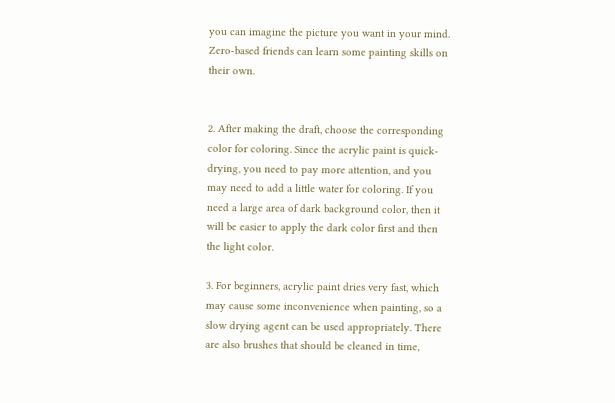you can imagine the picture you want in your mind. Zero-based friends can learn some painting skills on their own.


2. After making the draft, choose the corresponding color for coloring. Since the acrylic paint is quick-drying, you need to pay more attention, and you may need to add a little water for coloring. If you need a large area of dark background color, then it will be easier to apply the dark color first and then the light color.

3. For beginners, acrylic paint dries very fast, which may cause some inconvenience when painting, so a slow drying agent can be used appropriately. There are also brushes that should be cleaned in time,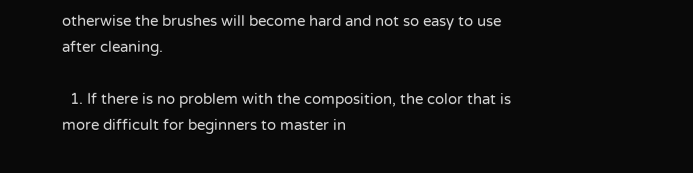otherwise the brushes will become hard and not so easy to use after cleaning.

  1. If there is no problem with the composition, the color that is more difficult for beginners to master in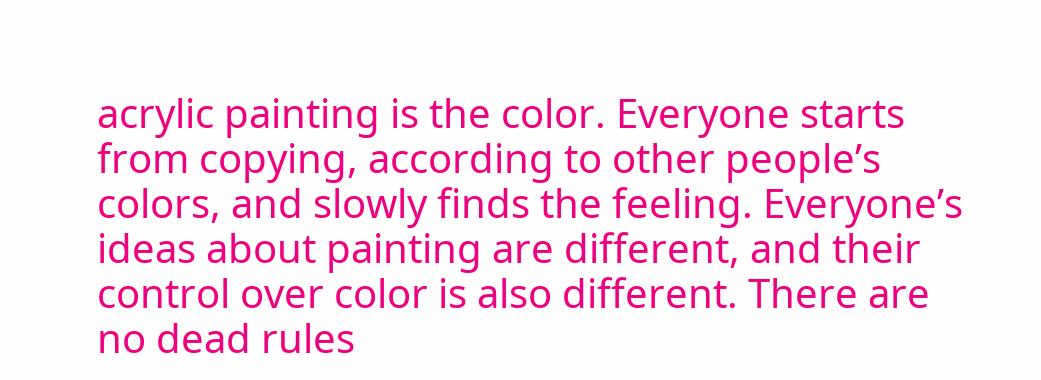acrylic painting is the color. Everyone starts from copying, according to other people’s colors, and slowly finds the feeling. Everyone’s ideas about painting are different, and their control over color is also different. There are no dead rules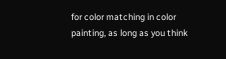for color matching in color painting, as long as you think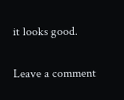it looks good.

Leave a comment